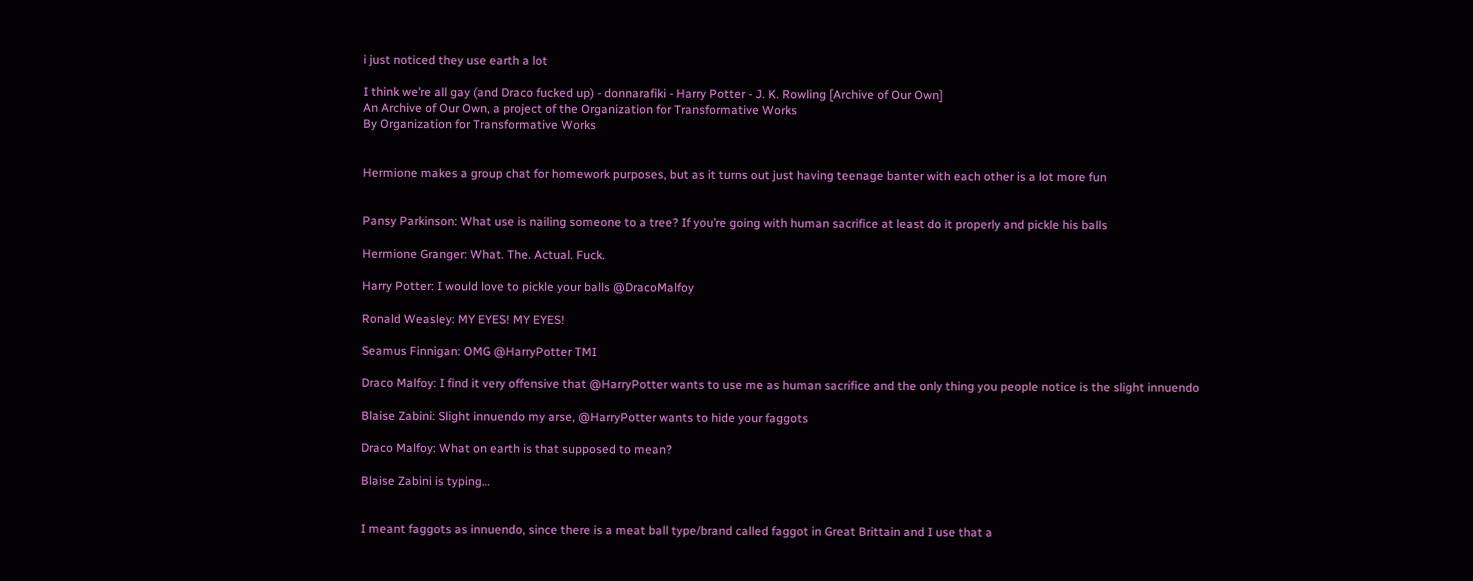i just noticed they use earth a lot

I think we’re all gay (and Draco fucked up) - donnarafiki - Harry Potter - J. K. Rowling [Archive of Our Own]
An Archive of Our Own, a project of the Organization for Transformative Works
By Organization for Transformative Works


Hermione makes a group chat for homework purposes, but as it turns out just having teenage banter with each other is a lot more fun


Pansy Parkinson: What use is nailing someone to a tree? If you’re going with human sacrifice at least do it properly and pickle his balls

Hermione Granger: What. The. Actual. Fuck.

Harry Potter: I would love to pickle your balls @DracoMalfoy

Ronald Weasley: MY EYES! MY EYES!

Seamus Finnigan: OMG @HarryPotter TMI

Draco Malfoy: I find it very offensive that @HarryPotter wants to use me as human sacrifice and the only thing you people notice is the slight innuendo

Blaise Zabini: Slight innuendo my arse, @HarryPotter wants to hide your faggots

Draco Malfoy: What on earth is that supposed to mean?

Blaise Zabini is typing…


I meant faggots as innuendo, since there is a meat ball type/brand called faggot in Great Brittain and I use that a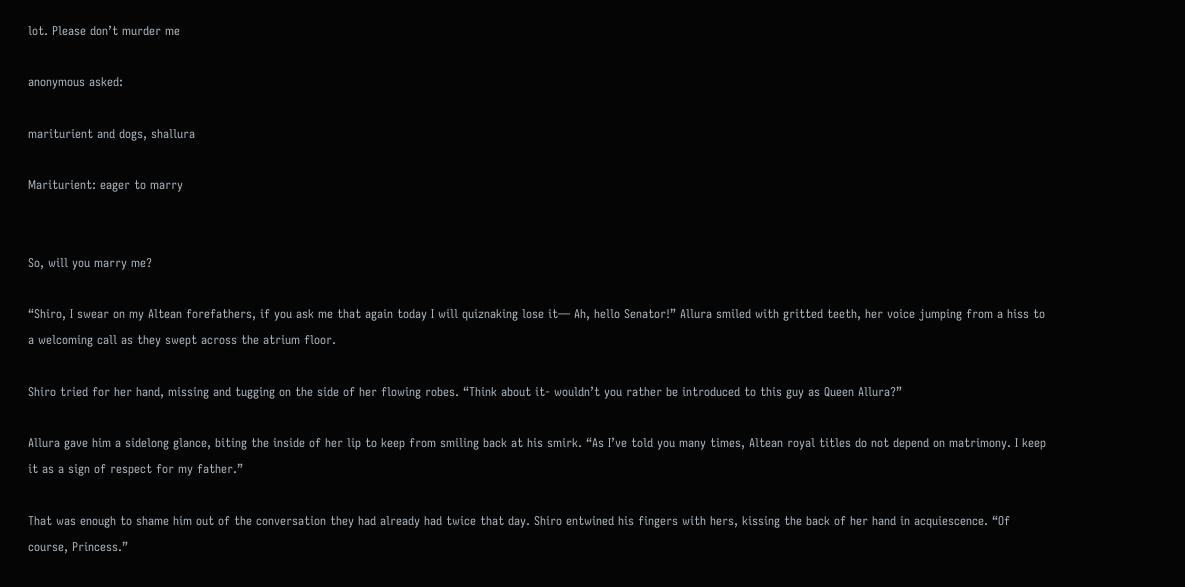lot. Please don’t murder me

anonymous asked:

mariturient and dogs, shallura

Mariturient: eager to marry


So, will you marry me?

“Shiro, I swear on my Altean forefathers, if you ask me that again today I will quiznaking lose it— Ah, hello Senator!” Allura smiled with gritted teeth, her voice jumping from a hiss to a welcoming call as they swept across the atrium floor.

Shiro tried for her hand, missing and tugging on the side of her flowing robes. “Think about it- wouldn’t you rather be introduced to this guy as Queen Allura?”

Allura gave him a sidelong glance, biting the inside of her lip to keep from smiling back at his smirk. “As I’ve told you many times, Altean royal titles do not depend on matrimony. I keep it as a sign of respect for my father.”

That was enough to shame him out of the conversation they had already had twice that day. Shiro entwined his fingers with hers, kissing the back of her hand in acquiescence. “Of course, Princess.”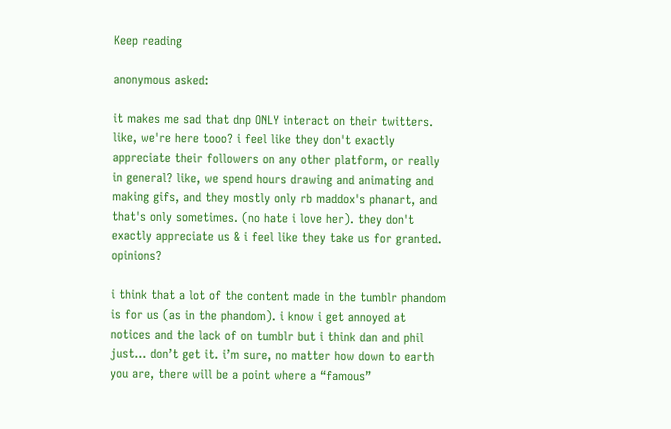Keep reading

anonymous asked:

it makes me sad that dnp ONLY interact on their twitters. like, we're here tooo? i feel like they don't exactly appreciate their followers on any other platform, or really in general? like, we spend hours drawing and animating and making gifs, and they mostly only rb maddox's phanart, and that's only sometimes. (no hate i love her). they don't exactly appreciate us & i feel like they take us for granted. opinions?

i think that a lot of the content made in the tumblr phandom is for us (as in the phandom). i know i get annoyed at notices and the lack of on tumblr but i think dan and phil just… don’t get it. i’m sure, no matter how down to earth you are, there will be a point where a “famous”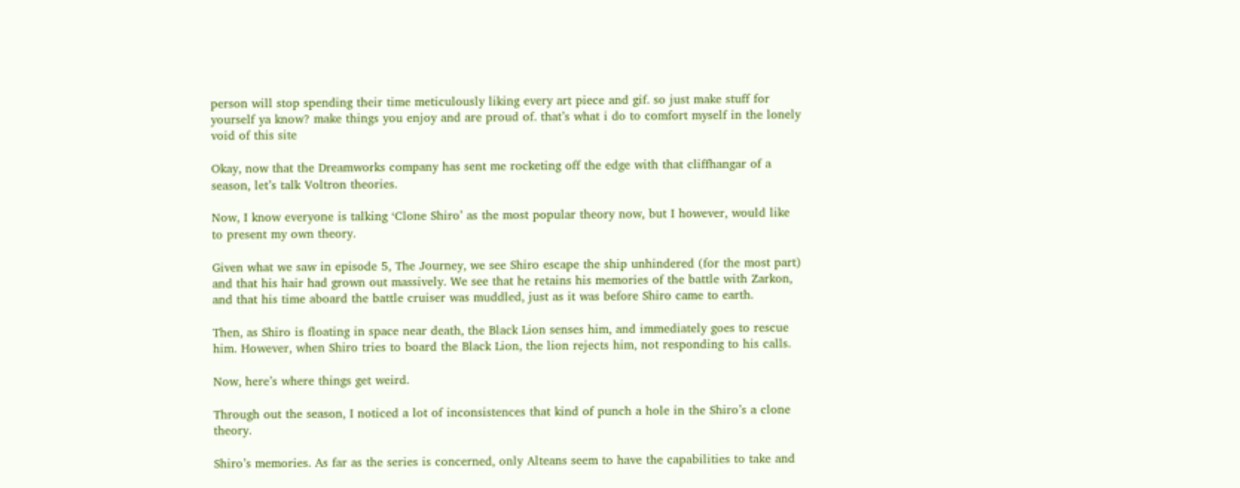person will stop spending their time meticulously liking every art piece and gif. so just make stuff for yourself ya know? make things you enjoy and are proud of. that’s what i do to comfort myself in the lonely void of this site

Okay, now that the Dreamworks company has sent me rocketing off the edge with that cliffhangar of a season, let’s talk Voltron theories.

Now, I know everyone is talking ‘Clone Shiro’ as the most popular theory now, but I however, would like to present my own theory.

Given what we saw in episode 5, The Journey, we see Shiro escape the ship unhindered (for the most part) and that his hair had grown out massively. We see that he retains his memories of the battle with Zarkon, and that his time aboard the battle cruiser was muddled, just as it was before Shiro came to earth.

Then, as Shiro is floating in space near death, the Black Lion senses him, and immediately goes to rescue him. However, when Shiro tries to board the Black Lion, the lion rejects him, not responding to his calls.

Now, here’s where things get weird.

Through out the season, I noticed a lot of inconsistences that kind of punch a hole in the Shiro’s a clone theory.

Shiro’s memories. As far as the series is concerned, only Alteans seem to have the capabilities to take and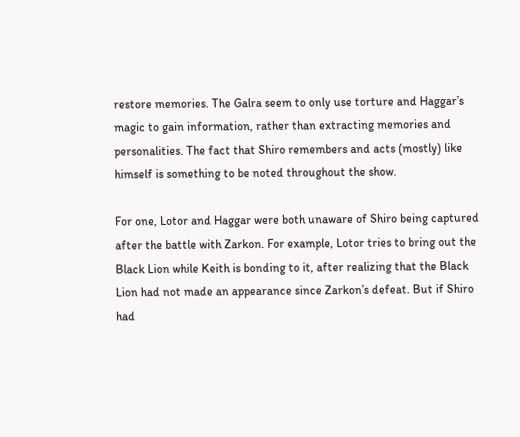restore memories. The Galra seem to only use torture and Haggar’s magic to gain information, rather than extracting memories and personalities. The fact that Shiro remembers and acts (mostly) like himself is something to be noted throughout the show.

For one, Lotor and Haggar were both unaware of Shiro being captured after the battle with Zarkon. For example, Lotor tries to bring out the Black Lion while Keith is bonding to it, after realizing that the Black Lion had not made an appearance since Zarkon’s defeat. But if Shiro had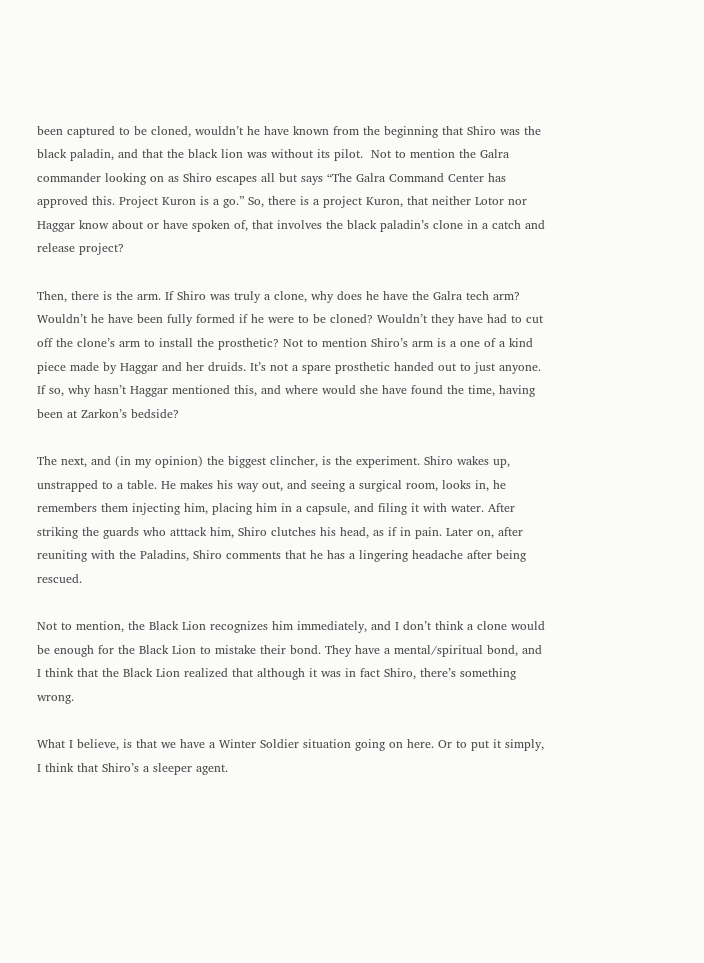been captured to be cloned, wouldn’t he have known from the beginning that Shiro was the black paladin, and that the black lion was without its pilot.  Not to mention the Galra commander looking on as Shiro escapes all but says “The Galra Command Center has approved this. Project Kuron is a go.” So, there is a project Kuron, that neither Lotor nor Haggar know about or have spoken of, that involves the black paladin’s clone in a catch and release project?

Then, there is the arm. If Shiro was truly a clone, why does he have the Galra tech arm? Wouldn’t he have been fully formed if he were to be cloned? Wouldn’t they have had to cut off the clone’s arm to install the prosthetic? Not to mention Shiro’s arm is a one of a kind piece made by Haggar and her druids. It’s not a spare prosthetic handed out to just anyone. If so, why hasn’t Haggar mentioned this, and where would she have found the time, having been at Zarkon’s bedside?

The next, and (in my opinion) the biggest clincher, is the experiment. Shiro wakes up, unstrapped to a table. He makes his way out, and seeing a surgical room, looks in, he remembers them injecting him, placing him in a capsule, and filing it with water. After striking the guards who atttack him, Shiro clutches his head, as if in pain. Later on, after reuniting with the Paladins, Shiro comments that he has a lingering headache after being rescued.

Not to mention, the Black Lion recognizes him immediately, and I don’t think a clone would be enough for the Black Lion to mistake their bond. They have a mental/spiritual bond, and I think that the Black Lion realized that although it was in fact Shiro, there’s something wrong.

What I believe, is that we have a Winter Soldier situation going on here. Or to put it simply, I think that Shiro’s a sleeper agent.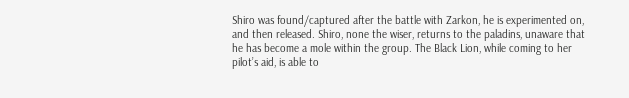Shiro was found/captured after the battle with Zarkon, he is experimented on, and then released. Shiro, none the wiser, returns to the paladins, unaware that he has become a mole within the group. The Black Lion, while coming to her pilot’s aid, is able to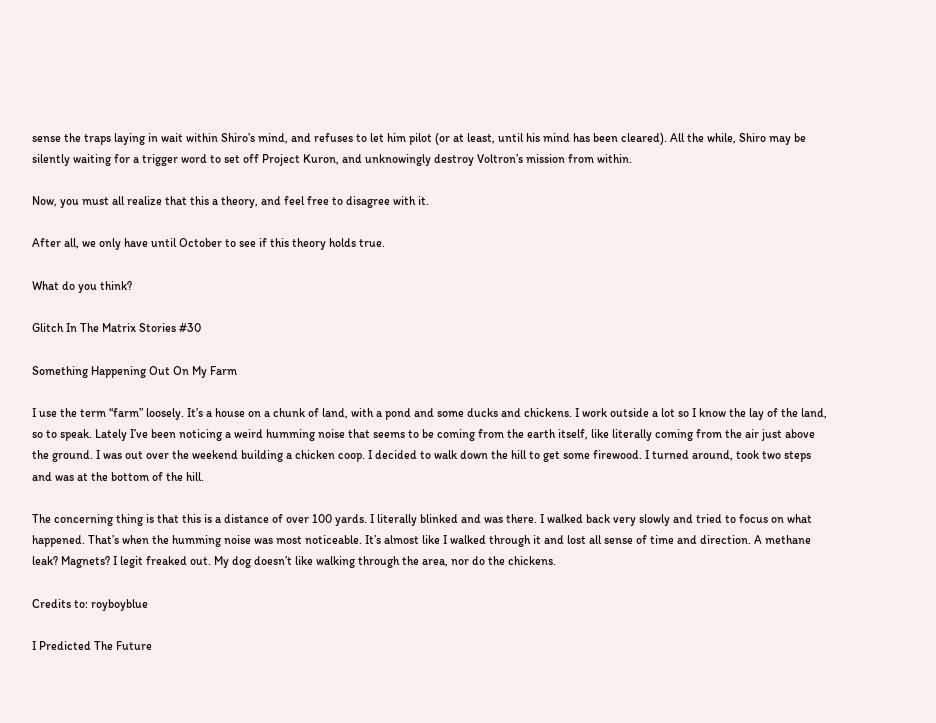sense the traps laying in wait within Shiro’s mind, and refuses to let him pilot (or at least, until his mind has been cleared). All the while, Shiro may be silently waiting for a trigger word to set off Project Kuron, and unknowingly destroy Voltron’s mission from within.

Now, you must all realize that this a theory, and feel free to disagree with it.

After all, we only have until October to see if this theory holds true.

What do you think?

Glitch In The Matrix Stories #30

Something Happening Out On My Farm

I use the term “farm” loosely. It’s a house on a chunk of land, with a pond and some ducks and chickens. I work outside a lot so I know the lay of the land, so to speak. Lately I’ve been noticing a weird humming noise that seems to be coming from the earth itself, like literally coming from the air just above the ground. I was out over the weekend building a chicken coop. I decided to walk down the hill to get some firewood. I turned around, took two steps and was at the bottom of the hill.

The concerning thing is that this is a distance of over 100 yards. I literally blinked and was there. I walked back very slowly and tried to focus on what happened. That’s when the humming noise was most noticeable. It’s almost like I walked through it and lost all sense of time and direction. A methane leak? Magnets? I legit freaked out. My dog doesn’t like walking through the area, nor do the chickens.

Credits to: royboyblue

I Predicted The Future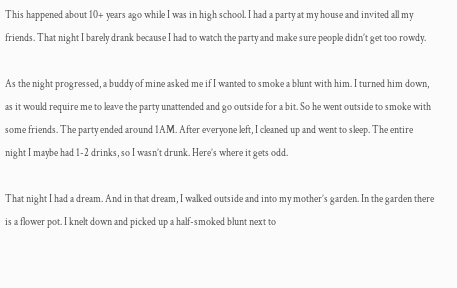This happened about 10+ years ago while I was in high school. I had a party at my house and invited all my friends. That night I barely drank because I had to watch the party and make sure people didn’t get too rowdy.

As the night progressed, a buddy of mine asked me if I wanted to smoke a blunt with him. I turned him down, as it would require me to leave the party unattended and go outside for a bit. So he went outside to smoke with some friends. The party ended around 1AM. After everyone left, I cleaned up and went to sleep. The entire night I maybe had 1-2 drinks, so I wasn’t drunk. Here’s where it gets odd.

That night I had a dream. And in that dream, I walked outside and into my mother’s garden. In the garden there is a flower pot. I knelt down and picked up a half-smoked blunt next to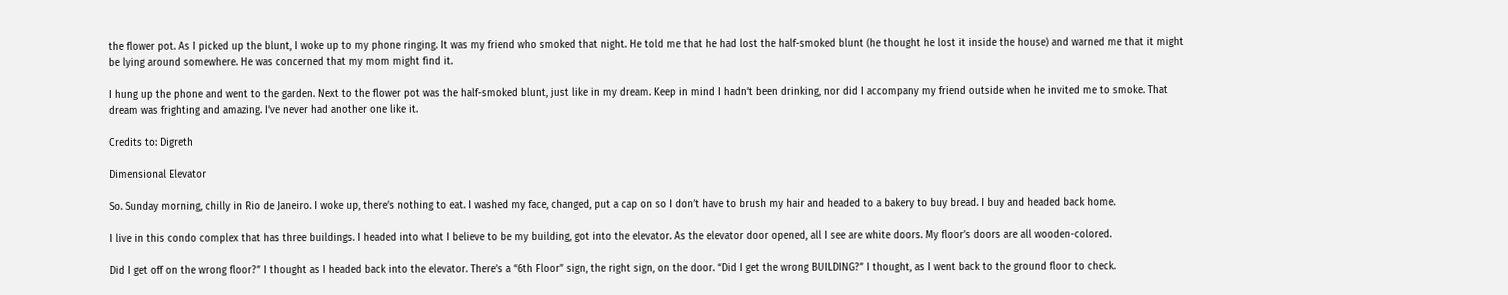the flower pot. As I picked up the blunt, I woke up to my phone ringing. It was my friend who smoked that night. He told me that he had lost the half-smoked blunt (he thought he lost it inside the house) and warned me that it might be lying around somewhere. He was concerned that my mom might find it.

I hung up the phone and went to the garden. Next to the flower pot was the half-smoked blunt, just like in my dream. Keep in mind I hadn’t been drinking, nor did I accompany my friend outside when he invited me to smoke. That dream was frighting and amazing. I’ve never had another one like it.

Credits to: Digreth

Dimensional Elevator

So. Sunday morning, chilly in Rio de Janeiro. I woke up, there’s nothing to eat. I washed my face, changed, put a cap on so I don’t have to brush my hair and headed to a bakery to buy bread. I buy and headed back home.

I live in this condo complex that has three buildings. I headed into what I believe to be my building, got into the elevator. As the elevator door opened, all I see are white doors. My floor’s doors are all wooden-colored.

Did I get off on the wrong floor?” I thought as I headed back into the elevator. There’s a “6th Floor” sign, the right sign, on the door. “Did I get the wrong BUILDING?” I thought, as I went back to the ground floor to check.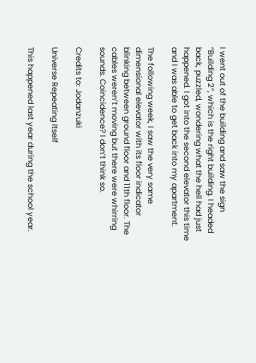I went out of the building and saw the sign “Building 2”, which is the right building. I headed back, puzzled, wondering what the hell had just happened. I got into the second elevator this time and I was able to get back into my apartment.

The following week, I saw the very same dimensional elevator with its floor indicator blinking between ground floor and 11th floor. The cables weren’t moving but there were whirring sounds. Coincidence? I don’t think so.

Credits to: Jodanzuki

Universe Repeating Itself

This happened last year during the school year.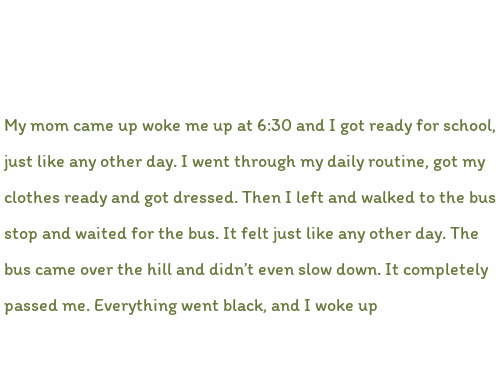My mom came up woke me up at 6:30 and I got ready for school, just like any other day. I went through my daily routine, got my clothes ready and got dressed. Then I left and walked to the bus stop and waited for the bus. It felt just like any other day. The bus came over the hill and didn’t even slow down. It completely passed me. Everything went black, and I woke up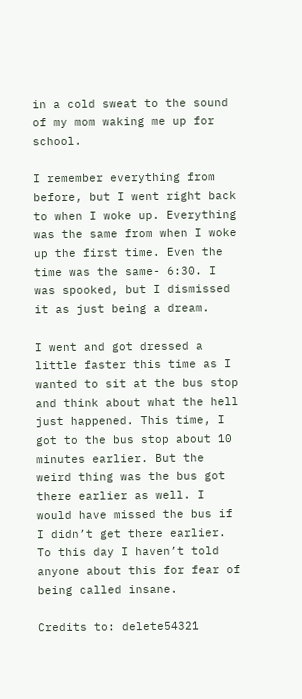in a cold sweat to the sound of my mom waking me up for school.

I remember everything from before, but I went right back to when I woke up. Everything was the same from when I woke up the first time. Even the time was the same- 6:30. I was spooked, but I dismissed it as just being a dream.

I went and got dressed a little faster this time as I wanted to sit at the bus stop and think about what the hell just happened. This time, I got to the bus stop about 10 minutes earlier. But the weird thing was the bus got there earlier as well. I would have missed the bus if I didn’t get there earlier. To this day I haven’t told anyone about this for fear of being called insane.

Credits to: delete54321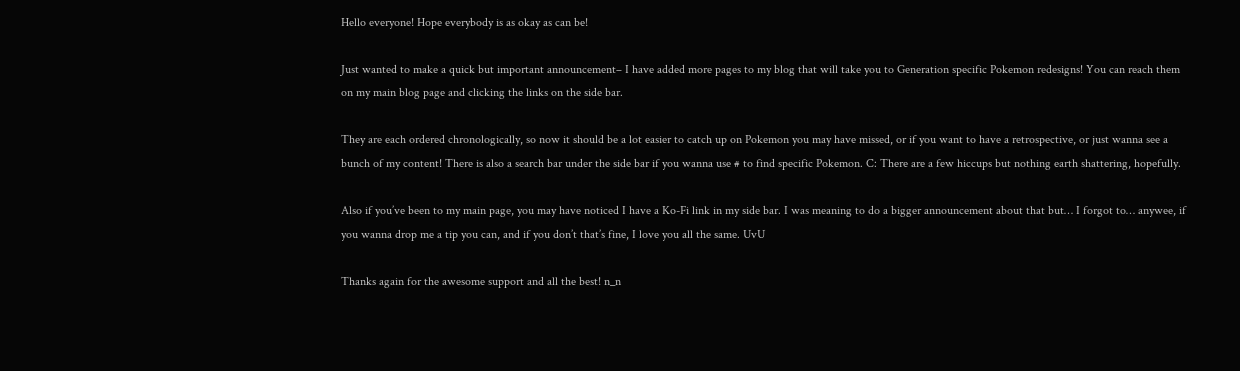Hello everyone! Hope everybody is as okay as can be!

Just wanted to make a quick but important announcement– I have added more pages to my blog that will take you to Generation specific Pokemon redesigns! You can reach them on my main blog page and clicking the links on the side bar.

They are each ordered chronologically, so now it should be a lot easier to catch up on Pokemon you may have missed, or if you want to have a retrospective, or just wanna see a bunch of my content! There is also a search bar under the side bar if you wanna use # to find specific Pokemon. C: There are a few hiccups but nothing earth shattering, hopefully.

Also if you’ve been to my main page, you may have noticed I have a Ko-Fi link in my side bar. I was meaning to do a bigger announcement about that but… I forgot to… anywee, if you wanna drop me a tip you can, and if you don’t that’s fine, I love you all the same. UvU

Thanks again for the awesome support and all the best! n_n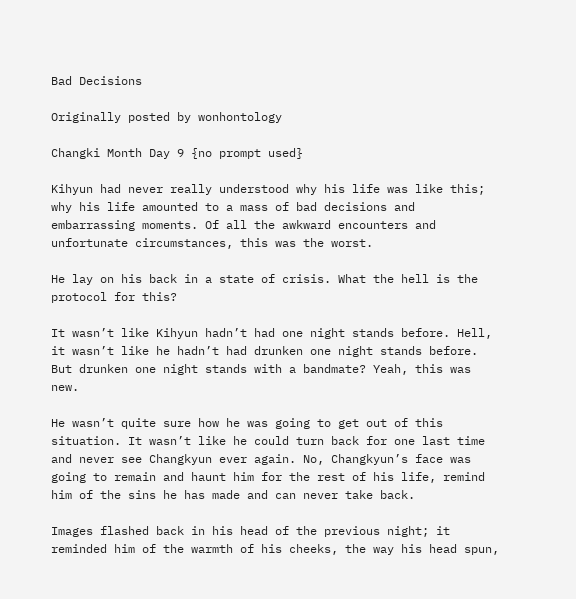Bad Decisions

Originally posted by wonhontology

Changki Month Day 9 {no prompt used}

Kihyun had never really understood why his life was like this; why his life amounted to a mass of bad decisions and embarrassing moments. Of all the awkward encounters and unfortunate circumstances, this was the worst.

He lay on his back in a state of crisis. What the hell is the protocol for this?

It wasn’t like Kihyun hadn’t had one night stands before. Hell, it wasn’t like he hadn’t had drunken one night stands before. But drunken one night stands with a bandmate? Yeah, this was new.

He wasn’t quite sure how he was going to get out of this situation. It wasn’t like he could turn back for one last time and never see Changkyun ever again. No, Changkyun’s face was going to remain and haunt him for the rest of his life, remind him of the sins he has made and can never take back.

Images flashed back in his head of the previous night; it reminded him of the warmth of his cheeks, the way his head spun,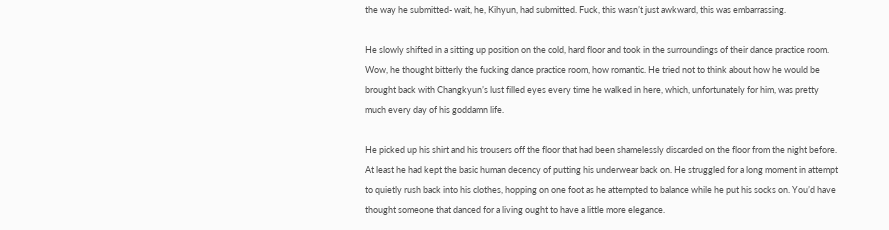the way he submitted- wait, he, Kihyun, had submitted. Fuck, this wasn’t just awkward, this was embarrassing.

He slowly shifted in a sitting up position on the cold, hard floor and took in the surroundings of their dance practice room. Wow, he thought bitterly the fucking dance practice room, how romantic. He tried not to think about how he would be brought back with Changkyun’s lust filled eyes every time he walked in here, which, unfortunately for him, was pretty much every day of his goddamn life.

He picked up his shirt and his trousers off the floor that had been shamelessly discarded on the floor from the night before. At least he had kept the basic human decency of putting his underwear back on. He struggled for a long moment in attempt to quietly rush back into his clothes, hopping on one foot as he attempted to balance while he put his socks on. You’d have thought someone that danced for a living ought to have a little more elegance.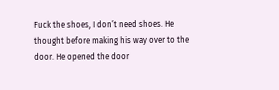Fuck the shoes, I don’t need shoes. He thought before making his way over to the door. He opened the door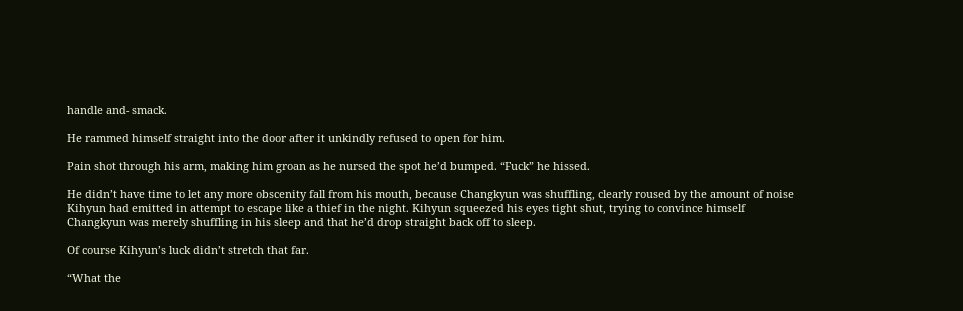handle and- smack.

He rammed himself straight into the door after it unkindly refused to open for him.

Pain shot through his arm, making him groan as he nursed the spot he’d bumped. “Fuck” he hissed.

He didn’t have time to let any more obscenity fall from his mouth, because Changkyun was shuffling, clearly roused by the amount of noise Kihyun had emitted in attempt to escape like a thief in the night. Kihyun squeezed his eyes tight shut, trying to convince himself Changkyun was merely shuffling in his sleep and that he’d drop straight back off to sleep.

Of course Kihyun’s luck didn’t stretch that far.

“What the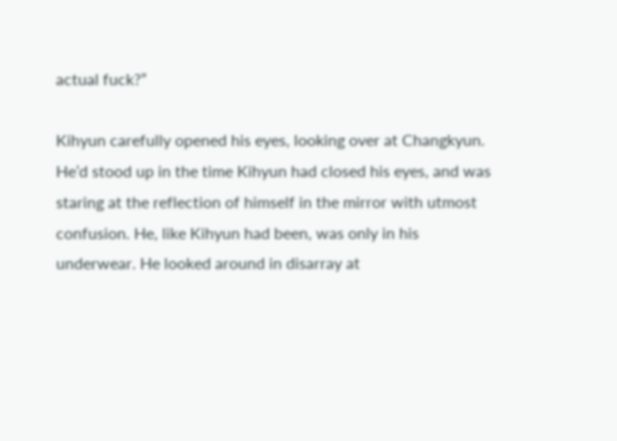actual fuck?”

Kihyun carefully opened his eyes, looking over at Changkyun. He’d stood up in the time Kihyun had closed his eyes, and was staring at the reflection of himself in the mirror with utmost confusion. He, like Kihyun had been, was only in his underwear. He looked around in disarray at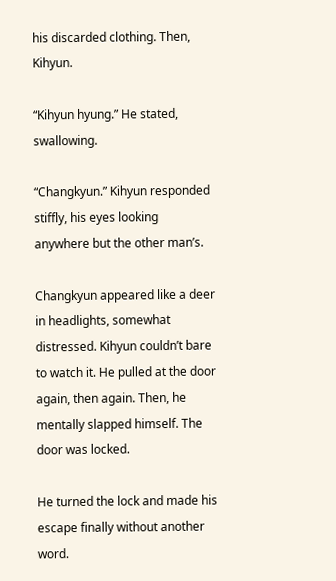his discarded clothing. Then, Kihyun.

“Kihyun hyung.” He stated, swallowing.

“Changkyun.” Kihyun responded stiffly, his eyes looking anywhere but the other man’s.

Changkyun appeared like a deer in headlights, somewhat distressed. Kihyun couldn’t bare to watch it. He pulled at the door again, then again. Then, he mentally slapped himself. The door was locked.

He turned the lock and made his escape finally without another word.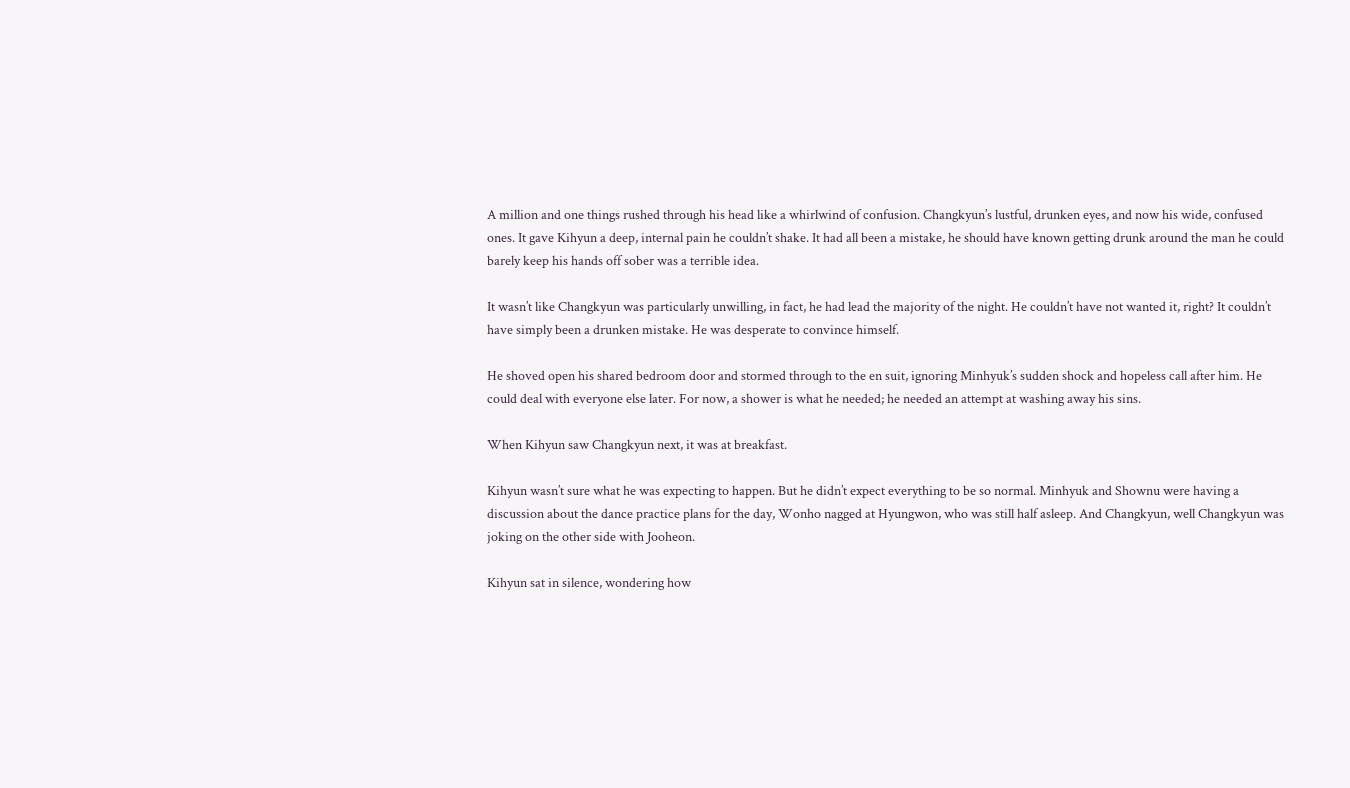A million and one things rushed through his head like a whirlwind of confusion. Changkyun’s lustful, drunken eyes, and now his wide, confused ones. It gave Kihyun a deep, internal pain he couldn’t shake. It had all been a mistake, he should have known getting drunk around the man he could barely keep his hands off sober was a terrible idea.

It wasn’t like Changkyun was particularly unwilling, in fact, he had lead the majority of the night. He couldn’t have not wanted it, right? It couldn’t have simply been a drunken mistake. He was desperate to convince himself.

He shoved open his shared bedroom door and stormed through to the en suit, ignoring Minhyuk’s sudden shock and hopeless call after him. He could deal with everyone else later. For now, a shower is what he needed; he needed an attempt at washing away his sins.

When Kihyun saw Changkyun next, it was at breakfast.

Kihyun wasn’t sure what he was expecting to happen. But he didn’t expect everything to be so normal. Minhyuk and Shownu were having a discussion about the dance practice plans for the day, Wonho nagged at Hyungwon, who was still half asleep. And Changkyun, well Changkyun was joking on the other side with Jooheon.

Kihyun sat in silence, wondering how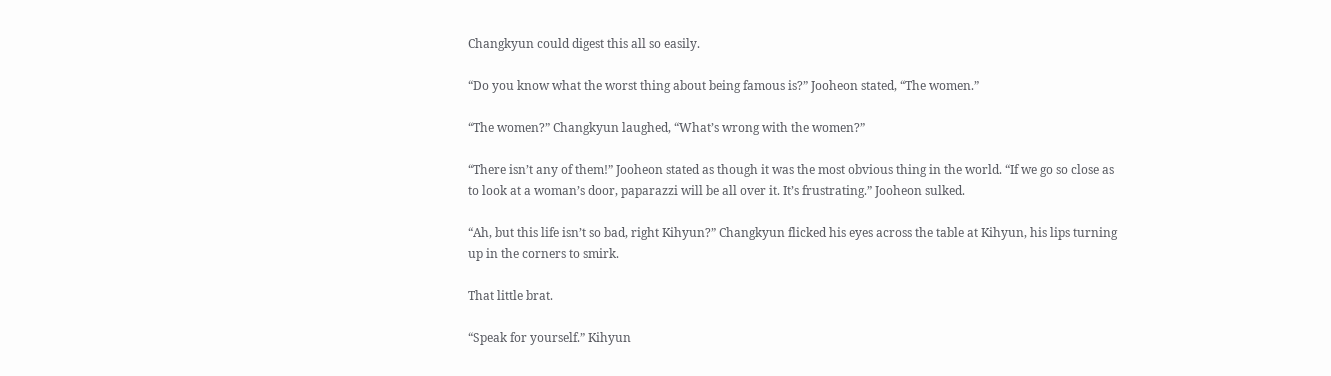Changkyun could digest this all so easily.

“Do you know what the worst thing about being famous is?” Jooheon stated, “The women.”

“The women?” Changkyun laughed, “What’s wrong with the women?”

“There isn’t any of them!” Jooheon stated as though it was the most obvious thing in the world. “If we go so close as to look at a woman’s door, paparazzi will be all over it. It’s frustrating.” Jooheon sulked.

“Ah, but this life isn’t so bad, right Kihyun?” Changkyun flicked his eyes across the table at Kihyun, his lips turning up in the corners to smirk.

That little brat.

“Speak for yourself.” Kihyun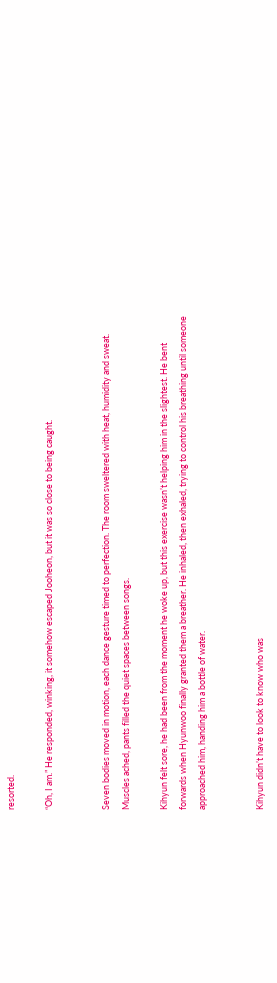resorted.

“Oh, I am.” He responded, winking, it somehow escaped Jooheon, but it was so close to being caught.


Seven bodies moved in motion, each dance gesture timed to perfection. The room sweltered with heat, humidity and sweat. Muscles ached, pants filled the quiet spaces between songs.

Kihyun felt sore, he had been from the moment he woke up, but this exercise wasn’t helping him in the slightest. He bent forwards when Hyunwoo finally granted them a breather. He inhaled, then exhaled, trying to control his breathing until someone approached him, handing him a bottle of water.


Kihyun didn’t have to look to know who was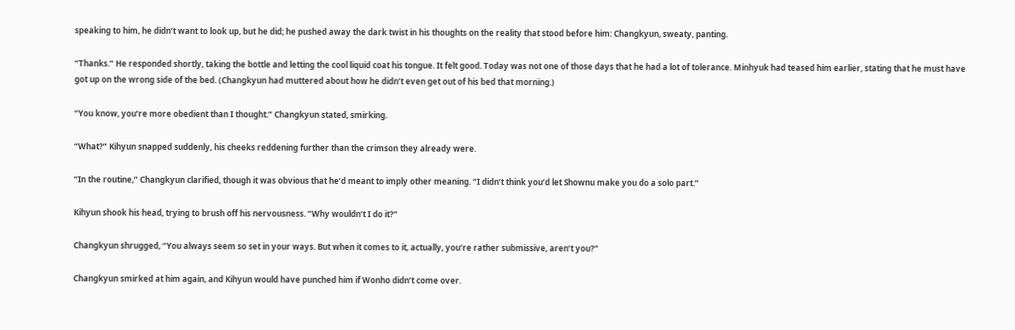speaking to him, he didn’t want to look up, but he did; he pushed away the dark twist in his thoughts on the reality that stood before him: Changkyun, sweaty, panting.

“Thanks.” He responded shortly, taking the bottle and letting the cool liquid coat his tongue. It felt good. Today was not one of those days that he had a lot of tolerance. Minhyuk had teased him earlier, stating that he must have got up on the wrong side of the bed. (Changkyun had muttered about how he didn’t even get out of his bed that morning.)

“You know, you’re more obedient than I thought.” Changkyun stated, smirking.

“What?” Kihyun snapped suddenly, his cheeks reddening further than the crimson they already were.

“In the routine,” Changkyun clarified, though it was obvious that he’d meant to imply other meaning. “I didn’t think you’d let Shownu make you do a solo part.”

Kihyun shook his head, trying to brush off his nervousness. “Why wouldn’t I do it?”

Changkyun shrugged, “You always seem so set in your ways. But when it comes to it, actually, you’re rather submissive, aren’t you?”

Changkyun smirked at him again, and Kihyun would have punched him if Wonho didn’t come over.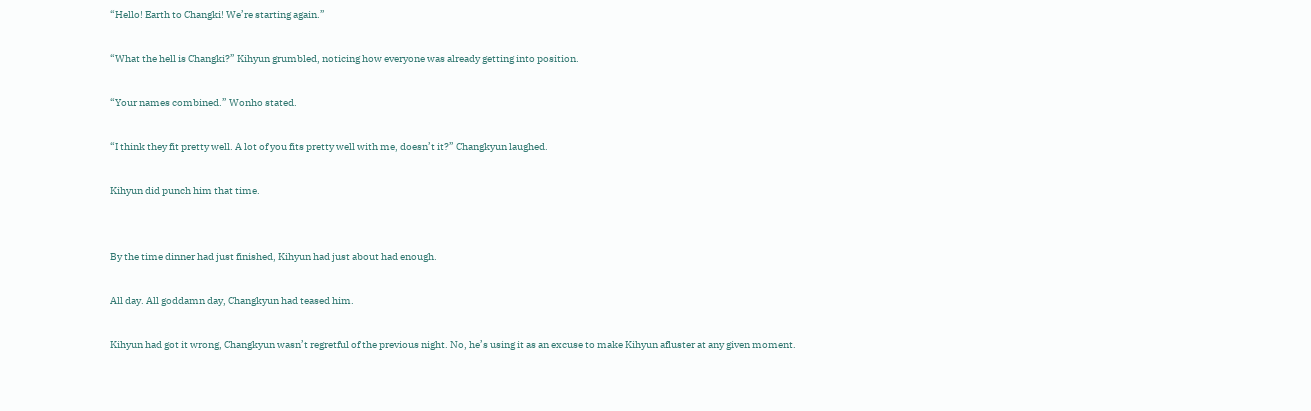“Hello! Earth to Changki! We’re starting again.”

“What the hell is Changki?” Kihyun grumbled, noticing how everyone was already getting into position.

“Your names combined.” Wonho stated.

“I think they fit pretty well. A lot of you fits pretty well with me, doesn’t it?” Changkyun laughed.

Kihyun did punch him that time.


By the time dinner had just finished, Kihyun had just about had enough.

All day. All goddamn day, Changkyun had teased him.

Kihyun had got it wrong, Changkyun wasn’t regretful of the previous night. No, he’s using it as an excuse to make Kihyun afluster at any given moment.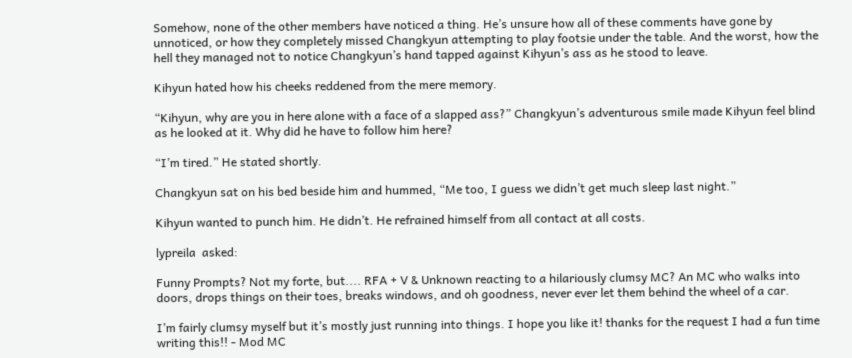Somehow, none of the other members have noticed a thing. He’s unsure how all of these comments have gone by unnoticed, or how they completely missed Changkyun attempting to play footsie under the table. And the worst, how the hell they managed not to notice Changkyun’s hand tapped against Kihyun’s ass as he stood to leave.

Kihyun hated how his cheeks reddened from the mere memory.

“Kihyun, why are you in here alone with a face of a slapped ass?” Changkyun’s adventurous smile made Kihyun feel blind as he looked at it. Why did he have to follow him here?

“I’m tired.” He stated shortly.

Changkyun sat on his bed beside him and hummed, “Me too, I guess we didn’t get much sleep last night.”

Kihyun wanted to punch him. He didn’t. He refrained himself from all contact at all costs.

lypreila  asked:

Funny Prompts? Not my forte, but.... RFA + V & Unknown reacting to a hilariously clumsy MC? An MC who walks into doors, drops things on their toes, breaks windows, and oh goodness, never ever let them behind the wheel of a car.

I’m fairly clumsy myself but it’s mostly just running into things. I hope you like it! thanks for the request I had a fun time writing this!! - Mod MC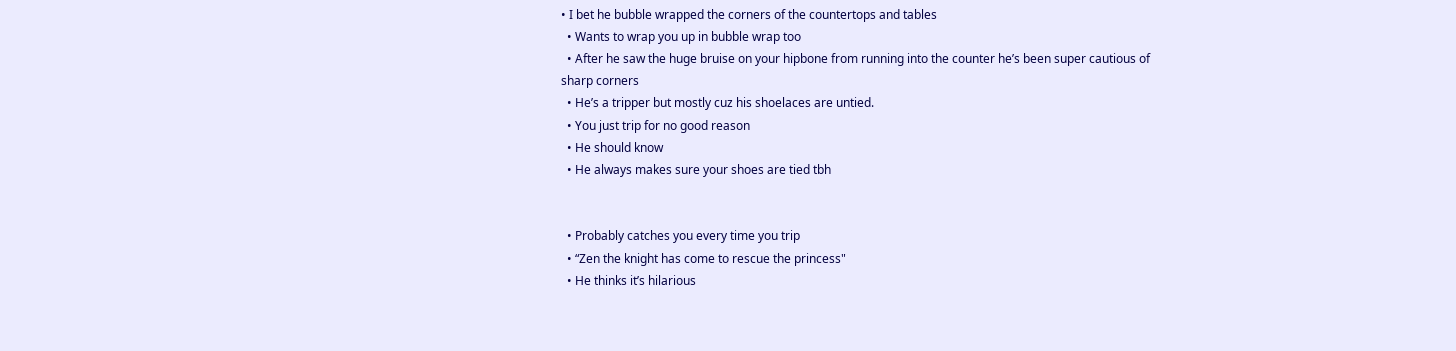• I bet he bubble wrapped the corners of the countertops and tables
  • Wants to wrap you up in bubble wrap too
  • After he saw the huge bruise on your hipbone from running into the counter he’s been super cautious of sharp corners
  • He’s a tripper but mostly cuz his shoelaces are untied.
  • You just trip for no good reason
  • He should know
  • He always makes sure your shoes are tied tbh


  • Probably catches you every time you trip
  • “Zen the knight has come to rescue the princess"
  • He thinks it’s hilarious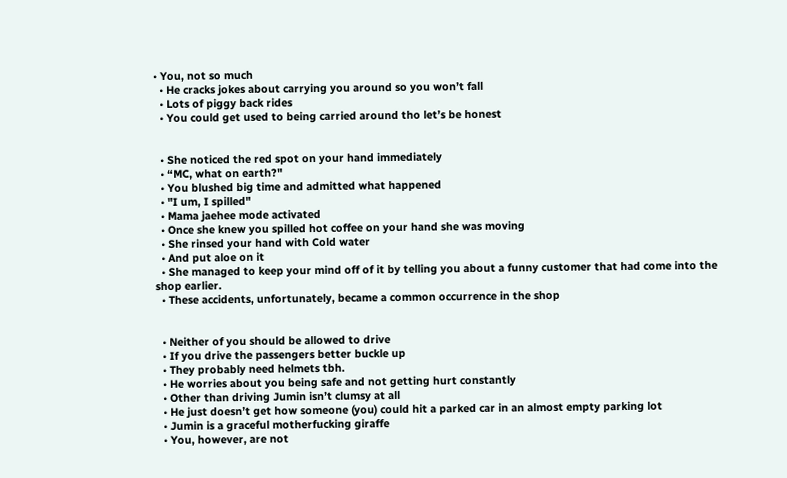• You, not so much
  • He cracks jokes about carrying you around so you won’t fall
  • Lots of piggy back rides
  • You could get used to being carried around tho let’s be honest


  • She noticed the red spot on your hand immediately
  • “MC, what on earth?"
  • You blushed big time and admitted what happened
  • "I um, I spilled"
  • Mama jaehee mode activated
  • Once she knew you spilled hot coffee on your hand she was moving
  • She rinsed your hand with Cold water
  • And put aloe on it
  • She managed to keep your mind off of it by telling you about a funny customer that had come into the shop earlier.
  • These accidents, unfortunately, became a common occurrence in the shop


  • Neither of you should be allowed to drive
  • If you drive the passengers better buckle up
  • They probably need helmets tbh.
  • He worries about you being safe and not getting hurt constantly
  • Other than driving Jumin isn’t clumsy at all
  • He just doesn’t get how someone (you) could hit a parked car in an almost empty parking lot
  • Jumin is a graceful motherfucking giraffe
  • You, however, are not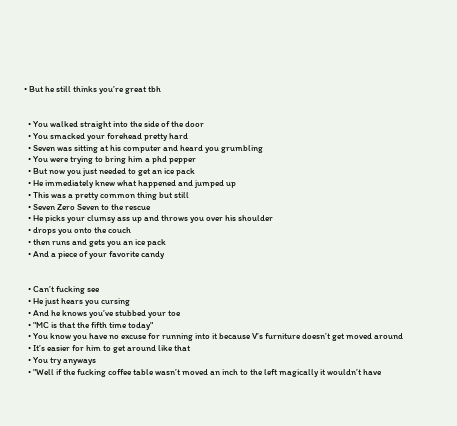• But he still thinks you’re great tbh


  • You walked straight into the side of the door
  • You smacked your forehead pretty hard
  • Seven was sitting at his computer and heard you grumbling
  • You were trying to bring him a phd pepper
  • But now you just needed to get an ice pack
  • He immediately knew what happened and jumped up
  • This was a pretty common thing but still
  • Seven Zero Seven to the rescue
  • He picks your clumsy ass up and throws you over his shoulder
  • drops you onto the couch
  • then runs and gets you an ice pack
  • And a piece of your favorite candy


  • Can’t fucking see
  • He just hears you cursing
  • And he knows you’ve stubbed your toe
  • "MC is that the fifth time today"
  • You know you have no excuse for running into it because V’s furniture doesn’t get moved around
  • It’s easier for him to get around like that
  • You try anyways
  • "Well if the fucking coffee table wasn’t moved an inch to the left magically it wouldn’t have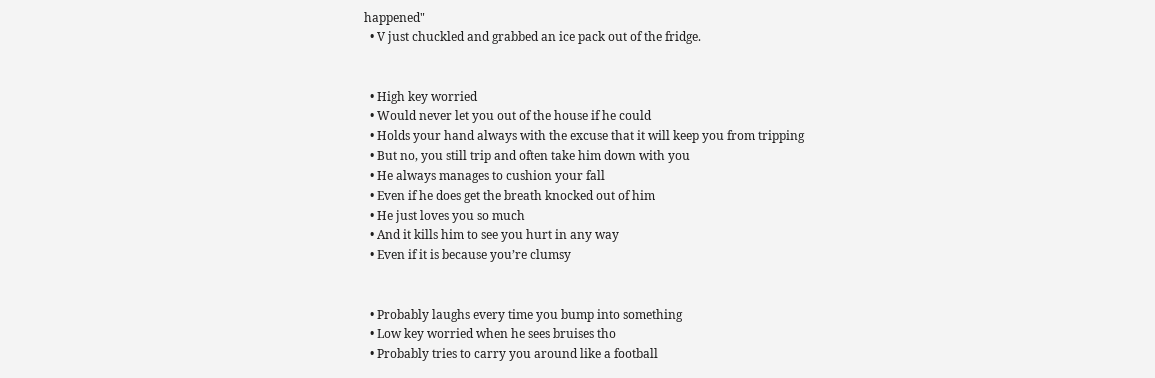happened"
  • V just chuckled and grabbed an ice pack out of the fridge.


  • High key worried
  • Would never let you out of the house if he could
  • Holds your hand always with the excuse that it will keep you from tripping
  • But no, you still trip and often take him down with you
  • He always manages to cushion your fall
  • Even if he does get the breath knocked out of him
  • He just loves you so much
  • And it kills him to see you hurt in any way
  • Even if it is because you’re clumsy


  • Probably laughs every time you bump into something
  • Low key worried when he sees bruises tho
  • Probably tries to carry you around like a football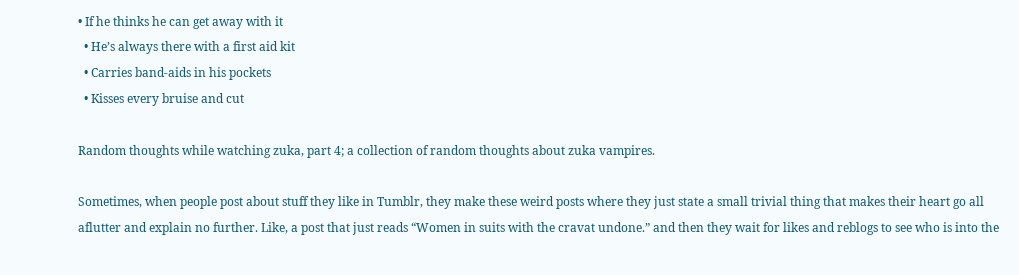• If he thinks he can get away with it
  • He’s always there with a first aid kit
  • Carries band-aids in his pockets
  • Kisses every bruise and cut

Random thoughts while watching zuka, part 4; a collection of random thoughts about zuka vampires.

Sometimes, when people post about stuff they like in Tumblr, they make these weird posts where they just state a small trivial thing that makes their heart go all aflutter and explain no further. Like, a post that just reads “Women in suits with the cravat undone.” and then they wait for likes and reblogs to see who is into the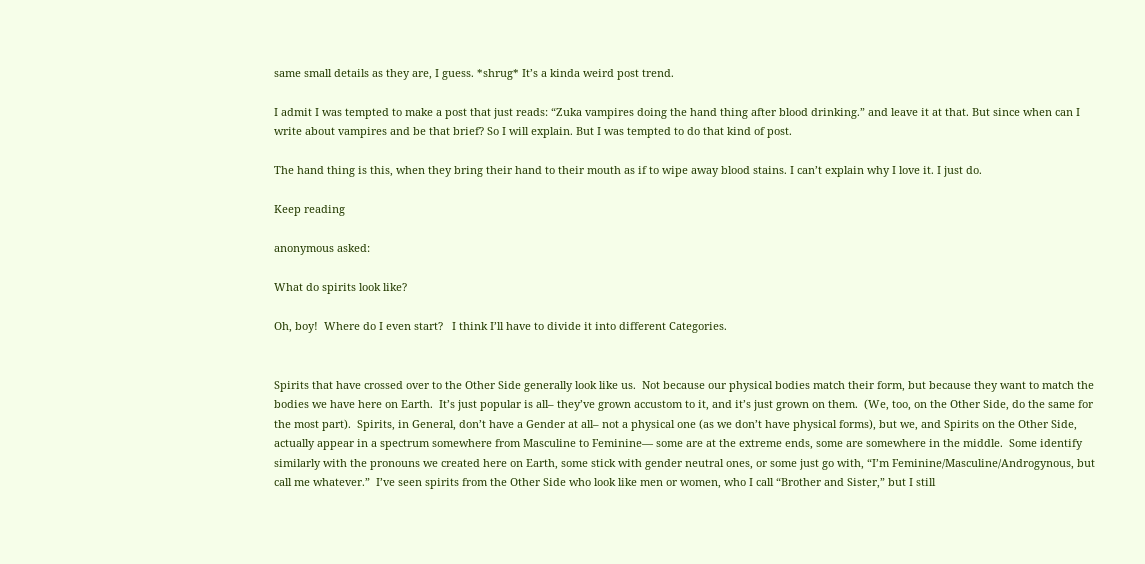same small details as they are, I guess. *shrug* It’s a kinda weird post trend.

I admit I was tempted to make a post that just reads: “Zuka vampires doing the hand thing after blood drinking.” and leave it at that. But since when can I write about vampires and be that brief? So I will explain. But I was tempted to do that kind of post.

The hand thing is this, when they bring their hand to their mouth as if to wipe away blood stains. I can’t explain why I love it. I just do.

Keep reading

anonymous asked:

What do spirits look like?

Oh, boy!  Where do I even start?   I think I’ll have to divide it into different Categories.


Spirits that have crossed over to the Other Side generally look like us.  Not because our physical bodies match their form, but because they want to match the bodies we have here on Earth.  It’s just popular is all– they’ve grown accustom to it, and it’s just grown on them.  (We, too, on the Other Side, do the same for the most part).  Spirits, in General, don’t have a Gender at all– not a physical one (as we don’t have physical forms), but we, and Spirits on the Other Side, actually appear in a spectrum somewhere from Masculine to Feminine— some are at the extreme ends, some are somewhere in the middle.  Some identify similarly with the pronouns we created here on Earth, some stick with gender neutral ones, or some just go with, “I’m Feminine/Masculine/Androgynous, but call me whatever.”  I’ve seen spirits from the Other Side who look like men or women, who I call “Brother and Sister,” but I still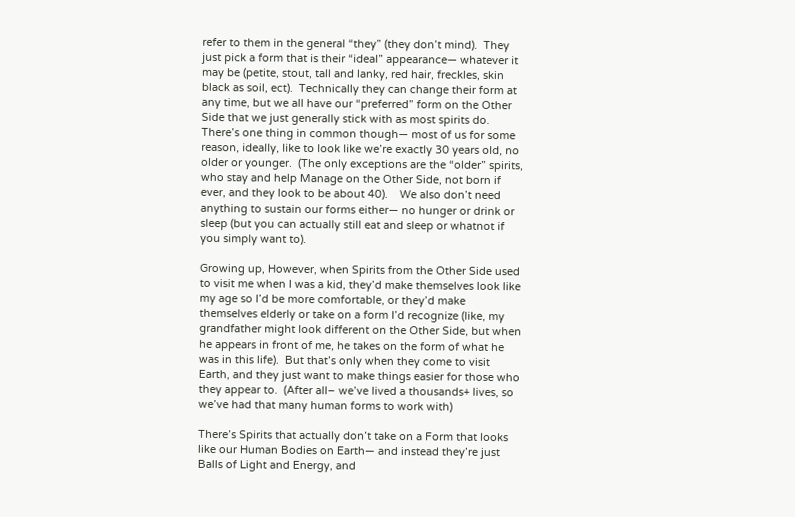refer to them in the general “they” (they don’t mind).  They just pick a form that is their “ideal” appearance— whatever it may be (petite, stout, tall and lanky, red hair, freckles, skin black as soil, ect).  Technically they can change their form at any time, but we all have our “preferred” form on the Other Side that we just generally stick with as most spirits do.  There’s one thing in common though— most of us for some reason, ideally, like to look like we’re exactly 30 years old, no older or younger.  (The only exceptions are the “older” spirits, who stay and help Manage on the Other Side, not born if ever, and they look to be about 40).    We also don’t need anything to sustain our forms either— no hunger or drink or sleep (but you can actually still eat and sleep or whatnot if you simply want to).

Growing up, However, when Spirits from the Other Side used to visit me when I was a kid, they’d make themselves look like my age so I’d be more comfortable, or they’d make themselves elderly or take on a form I’d recognize (like, my grandfather might look different on the Other Side, but when he appears in front of me, he takes on the form of what he was in this life).  But that’s only when they come to visit Earth, and they just want to make things easier for those who they appear to.  (After all– we’ve lived a thousands+ lives, so we’ve had that many human forms to work with)

There’s Spirits that actually don’t take on a Form that looks like our Human Bodies on Earth— and instead they’re just Balls of Light and Energy, and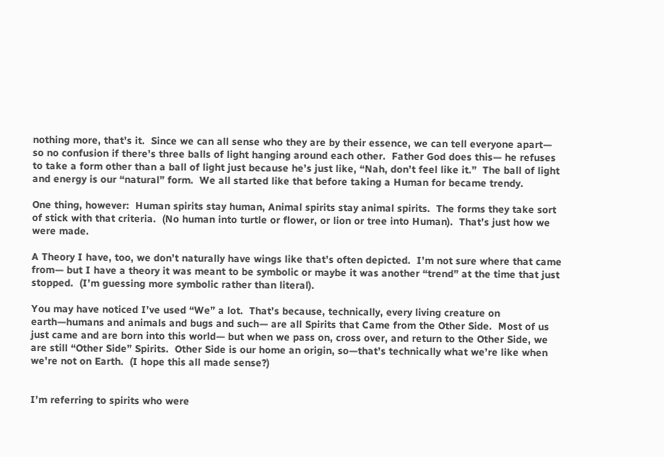nothing more, that’s it.  Since we can all sense who they are by their essence, we can tell everyone apart— so no confusion if there’s three balls of light hanging around each other.  Father God does this— he refuses to take a form other than a ball of light just because he’s just like, “Nah, don’t feel like it.”  The ball of light and energy is our “natural” form.  We all started like that before taking a Human for became trendy.

One thing, however:  Human spirits stay human, Animal spirits stay animal spirits.  The forms they take sort of stick with that criteria.  (No human into turtle or flower, or lion or tree into Human).  That’s just how we were made.

A Theory I have, too, we don’t naturally have wings like that’s often depicted.  I’m not sure where that came from— but I have a theory it was meant to be symbolic or maybe it was another “trend” at the time that just stopped.  (I’m guessing more symbolic rather than literal).

You may have noticed I’ve used “We” a lot.  That’s because, technically, every living creature on earth—humans and animals and bugs and such— are all Spirits that Came from the Other Side.  Most of us just came and are born into this world— but when we pass on, cross over, and return to the Other Side, we are still “Other Side” Spirits.  Other Side is our home an origin, so—that’s technically what we’re like when we’re not on Earth.  (I hope this all made sense?)


I’m referring to spirits who were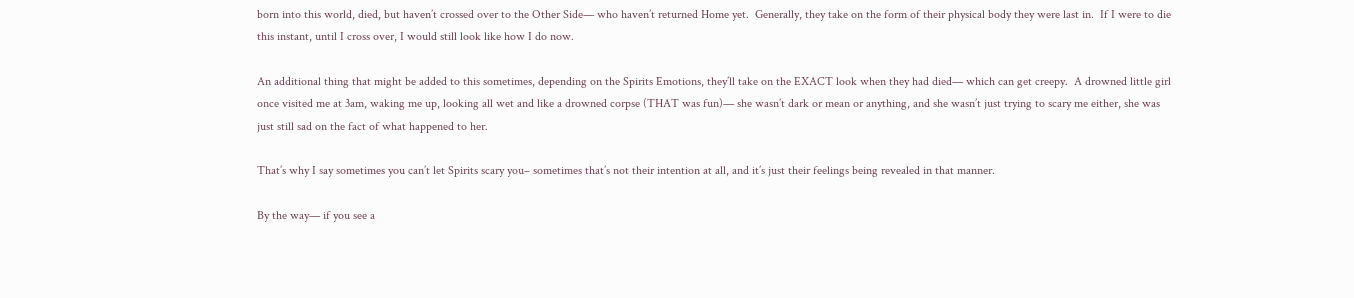born into this world, died, but haven’t crossed over to the Other Side— who haven’t returned Home yet.  Generally, they take on the form of their physical body they were last in.  If I were to die this instant, until I cross over, I would still look like how I do now.

An additional thing that might be added to this sometimes, depending on the Spirits Emotions, they’ll take on the EXACT look when they had died— which can get creepy.  A drowned little girl once visited me at 3am, waking me up, looking all wet and like a drowned corpse (THAT was fun)— she wasn’t dark or mean or anything, and she wasn’t just trying to scary me either, she was just still sad on the fact of what happened to her.

That’s why I say sometimes you can’t let Spirits scary you– sometimes that’s not their intention at all, and it’s just their feelings being revealed in that manner.

By the way— if you see a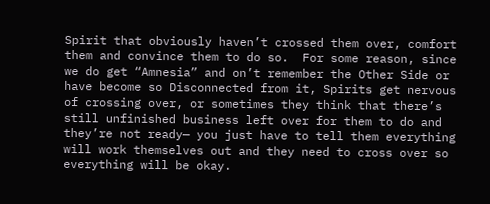Spirit that obviously haven’t crossed them over, comfort them and convince them to do so.  For some reason, since we do get “Amnesia” and on’t remember the Other Side or have become so Disconnected from it, Spirits get nervous of crossing over, or sometimes they think that there’s still unfinished business left over for them to do and they’re not ready— you just have to tell them everything will work themselves out and they need to cross over so everything will be okay.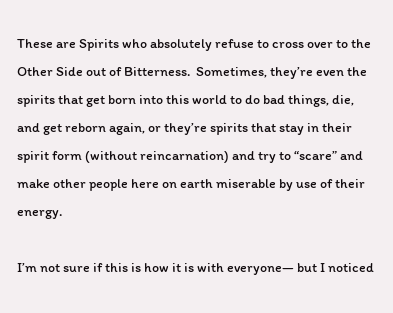These are Spirits who absolutely refuse to cross over to the Other Side out of Bitterness.  Sometimes, they’re even the spirits that get born into this world to do bad things, die, and get reborn again, or they’re spirits that stay in their spirit form (without reincarnation) and try to “scare” and make other people here on earth miserable by use of their energy.

I’m not sure if this is how it is with everyone— but I noticed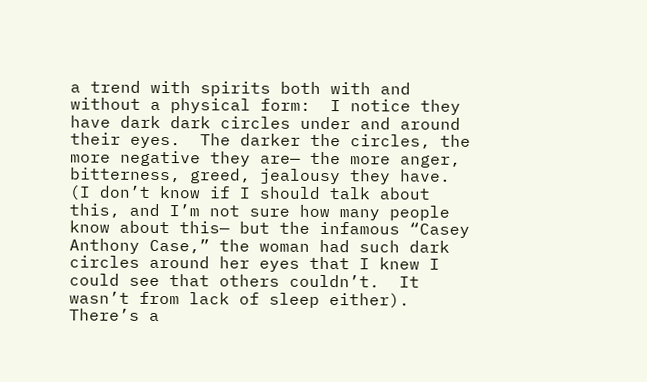a trend with spirits both with and without a physical form:  I notice they have dark dark circles under and around their eyes.  The darker the circles, the more negative they are— the more anger, bitterness, greed, jealousy they have.  (I don’t know if I should talk about this, and I’m not sure how many people know about this— but the infamous “Casey Anthony Case,” the woman had such dark circles around her eyes that I knew I could see that others couldn’t.  It wasn’t from lack of sleep either).  There’s a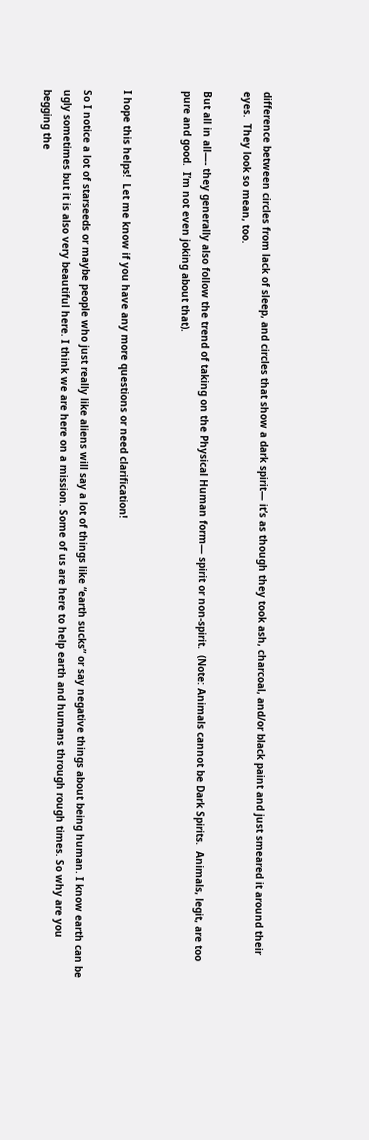difference between circles from lack of sleep, and circles that show a dark spirit— it’s as though they took ash, charcoal, and/or black paint and just smeared it around their eyes.  They look so mean, too.

But all in all—- they generally also follow the trend of taking on the Physical Human form— spirit or non-spirit.  (Note: Animals cannot be Dark Spirits.  Animals, legit, are too pure and good.  I’m not even joking about that).


I hope this helps!  Let me know if you have any more questions or need clarification!

So I notice a lot of starseeds or maybe people who just really like aliens will say a lot of things like “earth sucks” or say negative things about being human. I know earth can be ugly sometimes but it is also very beautiful here. I think we are here on a mission. Some of us are here to help earth and humans through rough times. So why are you begging the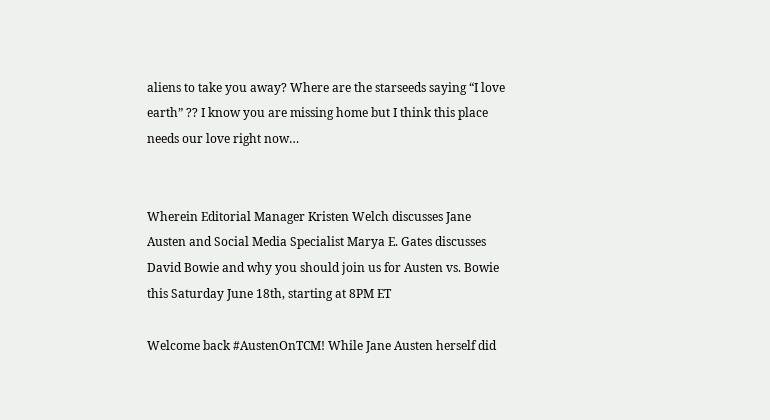aliens to take you away? Where are the starseeds saying “I love earth” ?? I know you are missing home but I think this place needs our love right now…


Wherein Editorial Manager Kristen Welch discusses Jane Austen and Social Media Specialist Marya E. Gates discusses David Bowie and why you should join us for Austen vs. Bowie this Saturday June 18th, starting at 8PM ET

Welcome back #AustenOnTCM! While Jane Austen herself did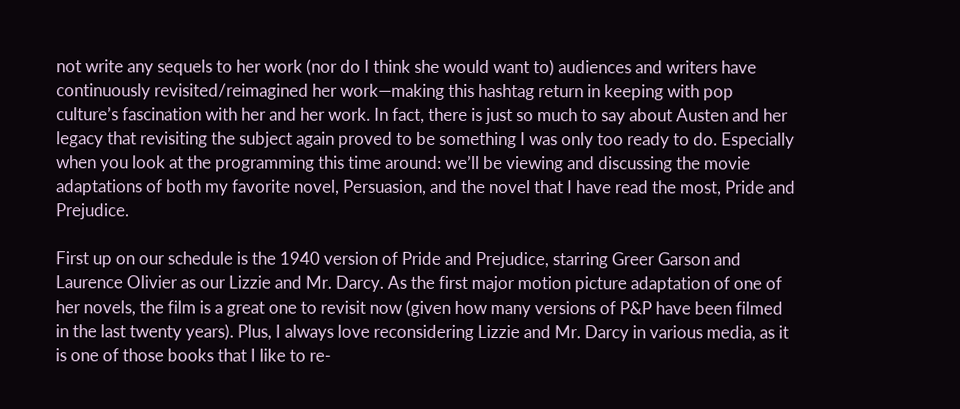not write any sequels to her work (nor do I think she would want to) audiences and writers have continuously revisited/reimagined her work—making this hashtag return in keeping with pop culture’s fascination with her and her work. In fact, there is just so much to say about Austen and her legacy that revisiting the subject again proved to be something I was only too ready to do. Especially when you look at the programming this time around: we’ll be viewing and discussing the movie adaptations of both my favorite novel, Persuasion, and the novel that I have read the most, Pride and Prejudice.

First up on our schedule is the 1940 version of Pride and Prejudice, starring Greer Garson and Laurence Olivier as our Lizzie and Mr. Darcy. As the first major motion picture adaptation of one of her novels, the film is a great one to revisit now (given how many versions of P&P have been filmed in the last twenty years). Plus, I always love reconsidering Lizzie and Mr. Darcy in various media, as it is one of those books that I like to re-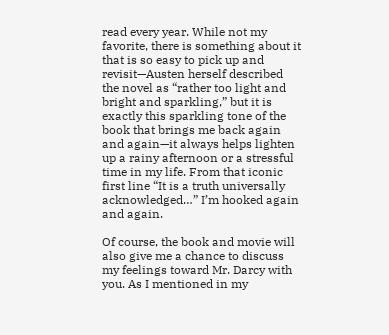read every year. While not my favorite, there is something about it that is so easy to pick up and revisit—Austen herself described the novel as “rather too light and bright and sparkling,” but it is exactly this sparkling tone of the book that brings me back again and again—it always helps lighten up a rainy afternoon or a stressful time in my life. From that iconic first line “It is a truth universally acknowledged…” I’m hooked again and again.

Of course, the book and movie will also give me a chance to discuss my feelings toward Mr. Darcy with you. As I mentioned in my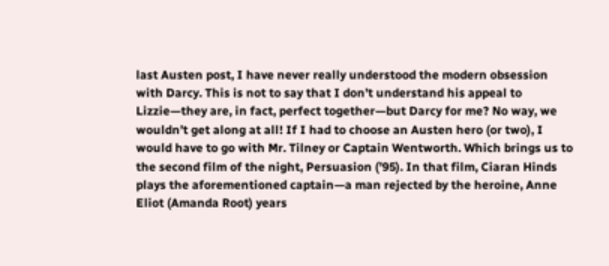last Austen post, I have never really understood the modern obsession with Darcy. This is not to say that I don’t understand his appeal to Lizzie—they are, in fact, perfect together—but Darcy for me? No way, we wouldn’t get along at all! If I had to choose an Austen hero (or two), I would have to go with Mr. Tilney or Captain Wentworth. Which brings us to the second film of the night, Persuasion (’95). In that film, Ciaran Hinds plays the aforementioned captain—a man rejected by the heroine, Anne Eliot (Amanda Root) years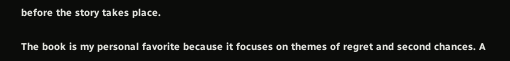before the story takes place.

The book is my personal favorite because it focuses on themes of regret and second chances. A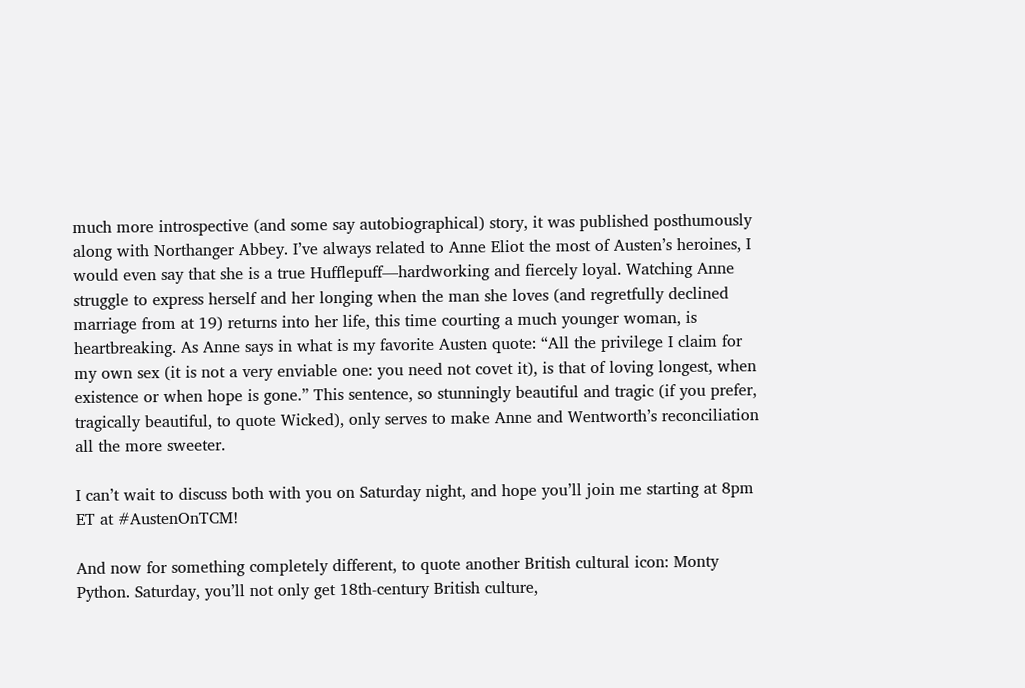much more introspective (and some say autobiographical) story, it was published posthumously along with Northanger Abbey. I’ve always related to Anne Eliot the most of Austen’s heroines, I would even say that she is a true Hufflepuff—hardworking and fiercely loyal. Watching Anne struggle to express herself and her longing when the man she loves (and regretfully declined marriage from at 19) returns into her life, this time courting a much younger woman, is heartbreaking. As Anne says in what is my favorite Austen quote: “All the privilege I claim for my own sex (it is not a very enviable one: you need not covet it), is that of loving longest, when existence or when hope is gone.” This sentence, so stunningly beautiful and tragic (if you prefer, tragically beautiful, to quote Wicked), only serves to make Anne and Wentworth’s reconciliation all the more sweeter.

I can’t wait to discuss both with you on Saturday night, and hope you’ll join me starting at 8pm ET at #AustenOnTCM!

And now for something completely different, to quote another British cultural icon: Monty Python. Saturday, you’ll not only get 18th-century British culture,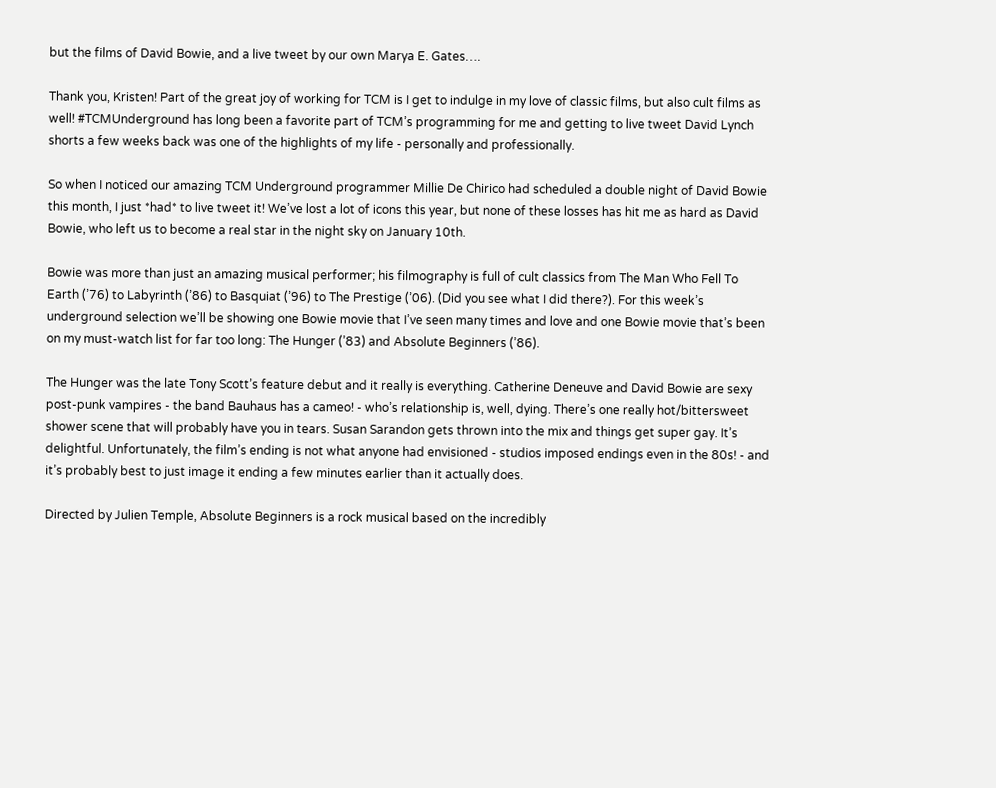but the films of David Bowie, and a live tweet by our own Marya E. Gates….

Thank you, Kristen! Part of the great joy of working for TCM is I get to indulge in my love of classic films, but also cult films as well! #TCMUnderground has long been a favorite part of TCM’s programming for me and getting to live tweet David Lynch shorts a few weeks back was one of the highlights of my life - personally and professionally.

So when I noticed our amazing TCM Underground programmer Millie De Chirico had scheduled a double night of David Bowie this month, I just *had* to live tweet it! We’ve lost a lot of icons this year, but none of these losses has hit me as hard as David Bowie, who left us to become a real star in the night sky on January 10th.

Bowie was more than just an amazing musical performer; his filmography is full of cult classics from The Man Who Fell To Earth (’76) to Labyrinth (’86) to Basquiat (’96) to The Prestige (’06). (Did you see what I did there?). For this week’s underground selection we’ll be showing one Bowie movie that I’ve seen many times and love and one Bowie movie that’s been on my must-watch list for far too long: The Hunger (’83) and Absolute Beginners (’86).

The Hunger was the late Tony Scott’s feature debut and it really is everything. Catherine Deneuve and David Bowie are sexy post-punk vampires - the band Bauhaus has a cameo! - who’s relationship is, well, dying. There’s one really hot/bittersweet shower scene that will probably have you in tears. Susan Sarandon gets thrown into the mix and things get super gay. It’s delightful. Unfortunately, the film’s ending is not what anyone had envisioned - studios imposed endings even in the 80s! - and it’s probably best to just image it ending a few minutes earlier than it actually does.

Directed by Julien Temple, Absolute Beginners is a rock musical based on the incredibly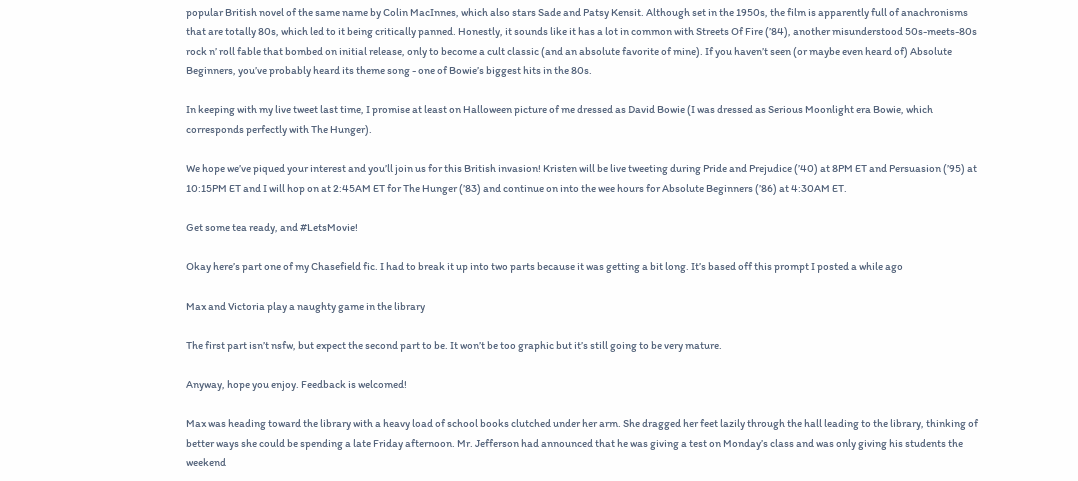popular British novel of the same name by Colin MacInnes, which also stars Sade and Patsy Kensit. Although set in the 1950s, the film is apparently full of anachronisms that are totally 80s, which led to it being critically panned. Honestly, it sounds like it has a lot in common with Streets Of Fire (’84), another misunderstood 50s-meets-80s rock n’ roll fable that bombed on initial release, only to become a cult classic (and an absolute favorite of mine). If you haven’t seen (or maybe even heard of) Absolute Beginners, you’ve probably heard its theme song - one of Bowie’s biggest hits in the 80s.

In keeping with my live tweet last time, I promise at least on Halloween picture of me dressed as David Bowie (I was dressed as Serious Moonlight era Bowie, which corresponds perfectly with The Hunger).

We hope we’ve piqued your interest and you’ll join us for this British invasion! Kristen will be live tweeting during Pride and Prejudice (’40) at 8PM ET and Persuasion (’95) at 10:15PM ET and I will hop on at 2:45AM ET for The Hunger (’83) and continue on into the wee hours for Absolute Beginners (’86) at 4:30AM ET.

Get some tea ready, and #LetsMovie!

Okay here’s part one of my Chasefield fic. I had to break it up into two parts because it was getting a bit long. It’s based off this prompt I posted a while ago

Max and Victoria play a naughty game in the library

The first part isn’t nsfw, but expect the second part to be. It won’t be too graphic but it’s still going to be very mature.

Anyway, hope you enjoy. Feedback is welcomed!

Max was heading toward the library with a heavy load of school books clutched under her arm. She dragged her feet lazily through the hall leading to the library, thinking of better ways she could be spending a late Friday afternoon. Mr. Jefferson had announced that he was giving a test on Monday’s class and was only giving his students the weekend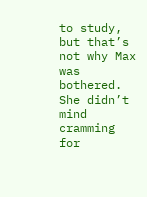to study, but that’s not why Max was bothered. She didn’t mind cramming for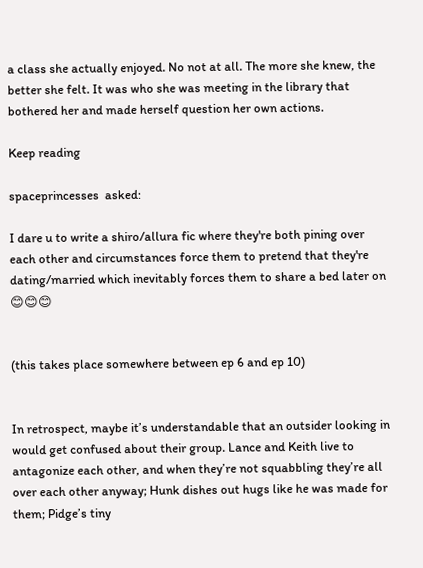a class she actually enjoyed. No not at all. The more she knew, the better she felt. It was who she was meeting in the library that bothered her and made herself question her own actions.

Keep reading

spaceprincesses  asked:

I dare u to write a shiro/allura fic where they're both pining over each other and circumstances force them to pretend that they're dating/married which inevitably forces them to share a bed later on 😊😊😊


(this takes place somewhere between ep 6 and ep 10)


In retrospect, maybe it’s understandable that an outsider looking in would get confused about their group. Lance and Keith live to antagonize each other, and when they’re not squabbling they’re all over each other anyway; Hunk dishes out hugs like he was made for them; Pidge’s tiny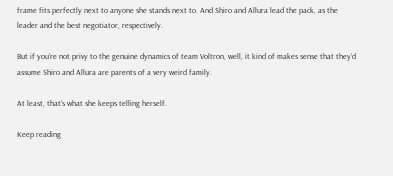frame fits perfectly next to anyone she stands next to. And Shiro and Allura lead the pack, as the leader and the best negotiator, respectively.

But if you’re not privy to the genuine dynamics of team Voltron, well, it kind of makes sense that they’d assume Shiro and Allura are parents of a very weird family.

At least, that’s what she keeps telling herself.

Keep reading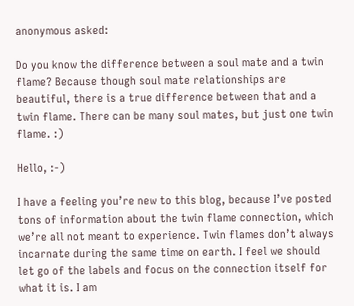anonymous asked:

Do you know the difference between a soul mate and a twin flame? Because though soul mate relationships are beautiful, there is a true difference between that and a twin flame. There can be many soul mates, but just one twin flame. :)

Hello, :-)

I have a feeling you’re new to this blog, because I’ve posted tons of information about the twin flame connection, which we’re all not meant to experience. Twin flames don’t always incarnate during the same time on earth. I feel we should let go of the labels and focus on the connection itself for what it is. I am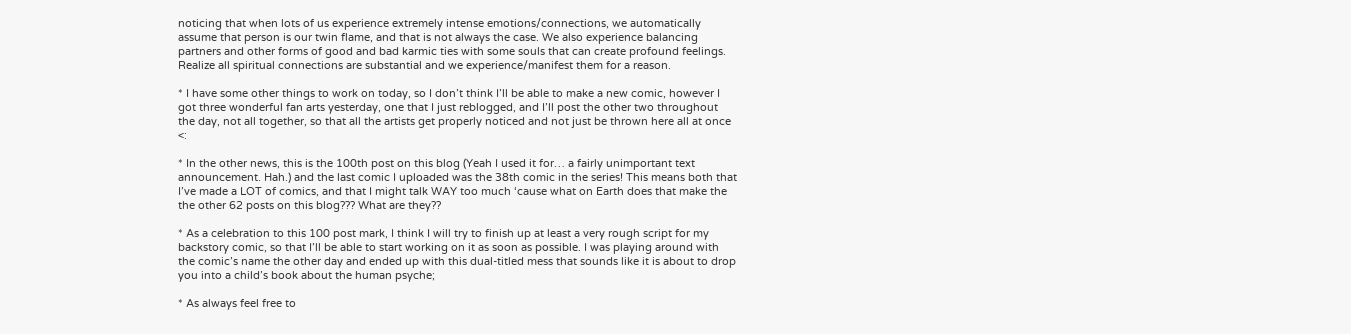noticing that when lots of us experience extremely intense emotions/connections, we automatically assume that person is our twin flame, and that is not always the case. We also experience balancing partners and other forms of good and bad karmic ties with some souls that can create profound feelings. Realize all spiritual connections are substantial and we experience/manifest them for a reason.

* I have some other things to work on today, so I don’t think I’ll be able to make a new comic, however I got three wonderful fan arts yesterday, one that I just reblogged, and I’ll post the other two throughout the day, not all together, so that all the artists get properly noticed and not just be thrown here all at once <:

* In the other news, this is the 100th post on this blog (Yeah I used it for… a fairly unimportant text announcement. Hah.) and the last comic I uploaded was the 38th comic in the series! This means both that I’ve made a LOT of comics, and that I might talk WAY too much ‘cause what on Earth does that make the the other 62 posts on this blog??? What are they??

* As a celebration to this 100 post mark, I think I will try to finish up at least a very rough script for my backstory comic, so that I’ll be able to start working on it as soon as possible. I was playing around with the comic’s name the other day and ended up with this dual-titled mess that sounds like it is about to drop you into a child’s book about the human psyche;

* As always feel free to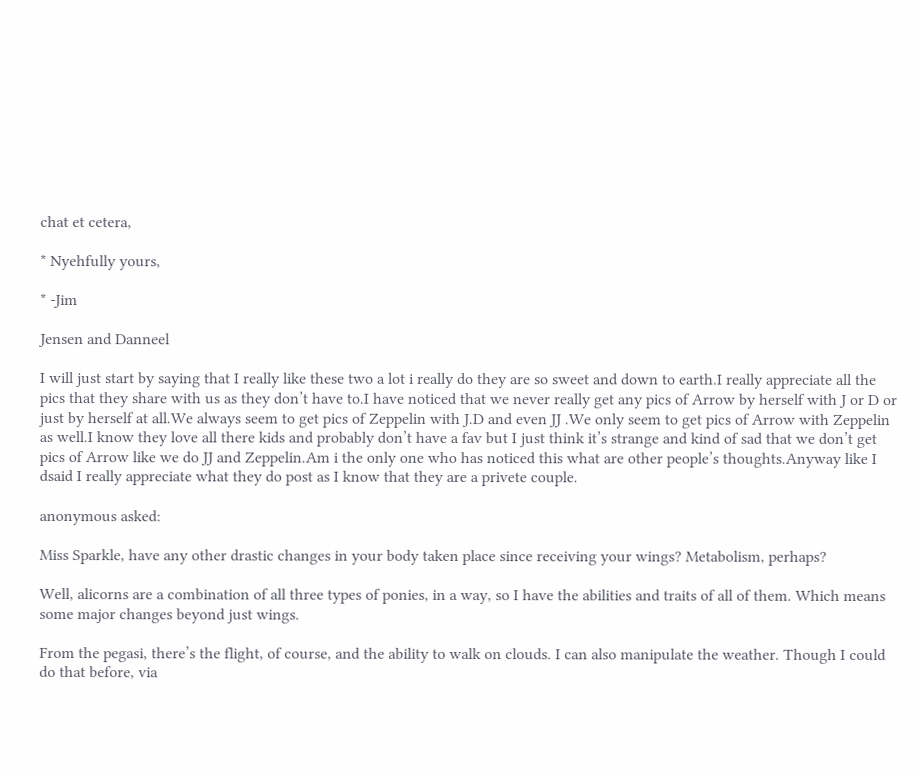chat et cetera,

* Nyehfully yours,

* -Jim

Jensen and Danneel

I will just start by saying that I really like these two a lot i really do they are so sweet and down to earth.I really appreciate all the pics that they share with us as they don’t have to.I have noticed that we never really get any pics of Arrow by herself with J or D or just by herself at all.We always seem to get pics of Zeppelin with J.D and even JJ .We only seem to get pics of Arrow with Zeppelin as well.I know they love all there kids and probably don’t have a fav but I just think it’s strange and kind of sad that we don’t get pics of Arrow like we do JJ and Zeppelin.Am i the only one who has noticed this what are other people’s thoughts.Anyway like I dsaid I really appreciate what they do post as I know that they are a privete couple.

anonymous asked:

Miss Sparkle, have any other drastic changes in your body taken place since receiving your wings? Metabolism, perhaps?

Well, alicorns are a combination of all three types of ponies, in a way, so I have the abilities and traits of all of them. Which means some major changes beyond just wings.

From the pegasi, there’s the flight, of course, and the ability to walk on clouds. I can also manipulate the weather. Though I could do that before, via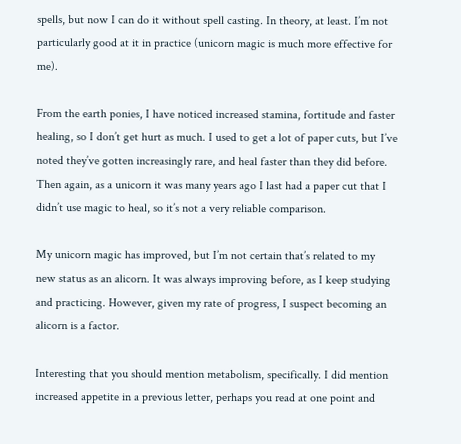spells, but now I can do it without spell casting. In theory, at least. I’m not particularly good at it in practice (unicorn magic is much more effective for me).

From the earth ponies, I have noticed increased stamina, fortitude and faster healing, so I don’t get hurt as much. I used to get a lot of paper cuts, but I’ve noted they’ve gotten increasingly rare, and heal faster than they did before. Then again, as a unicorn it was many years ago I last had a paper cut that I didn’t use magic to heal, so it’s not a very reliable comparison.

My unicorn magic has improved, but I’m not certain that’s related to my new status as an alicorn. It was always improving before, as I keep studying and practicing. However, given my rate of progress, I suspect becoming an alicorn is a factor.

Interesting that you should mention metabolism, specifically. I did mention increased appetite in a previous letter, perhaps you read at one point and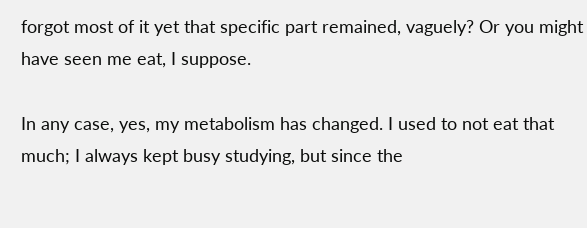forgot most of it yet that specific part remained, vaguely? Or you might have seen me eat, I suppose.

In any case, yes, my metabolism has changed. I used to not eat that much; I always kept busy studying, but since the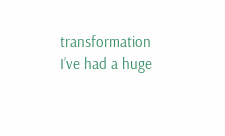transformation I’ve had a huge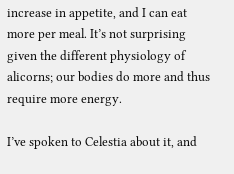increase in appetite, and I can eat more per meal. It’s not surprising given the different physiology of alicorns; our bodies do more and thus require more energy.

I’ve spoken to Celestia about it, and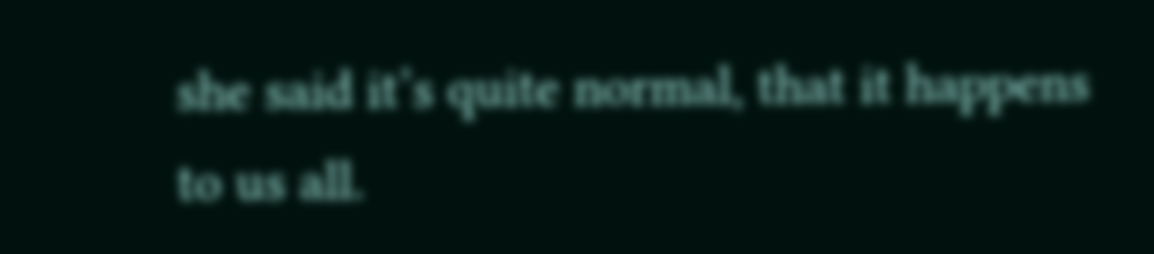she said it’s quite normal, that it happens to us all.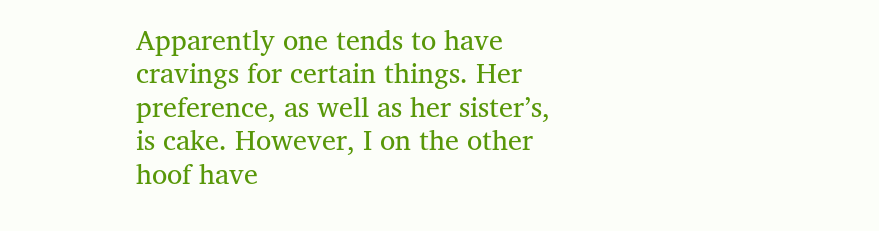Apparently one tends to have cravings for certain things. Her preference, as well as her sister’s, is cake. However, I on the other hoof have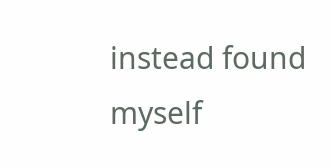instead found myself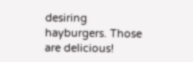desiring hayburgers. Those are delicious!